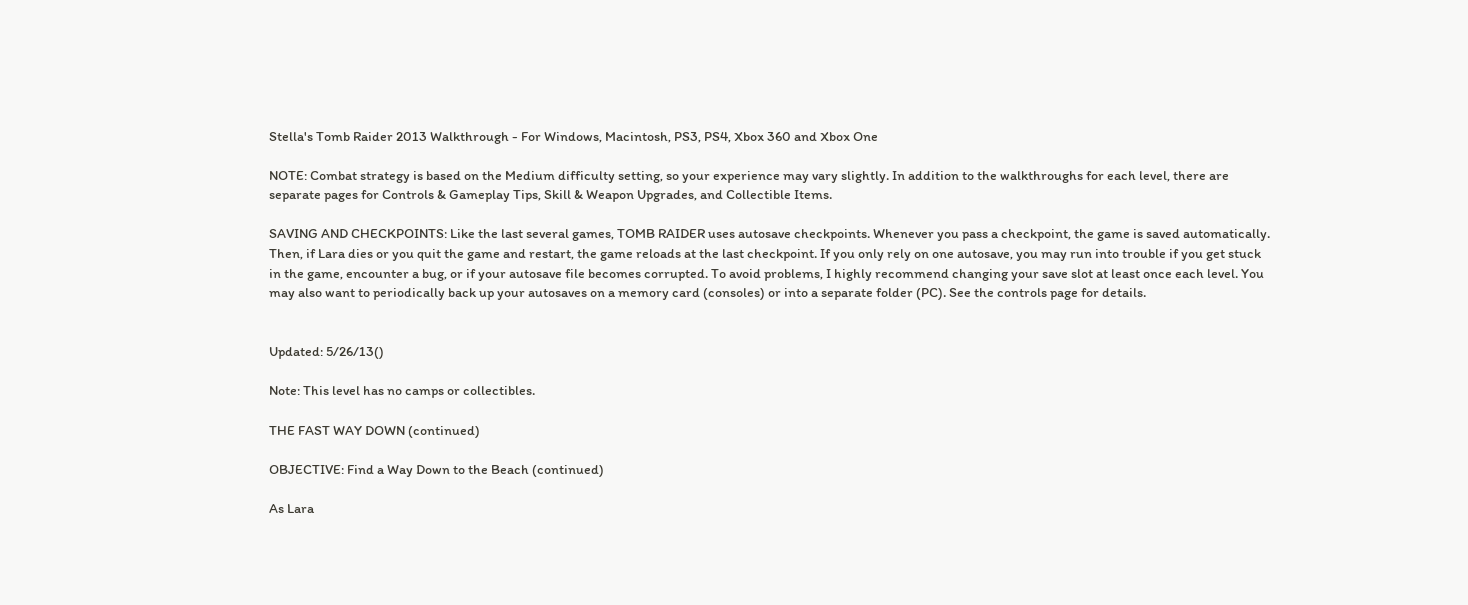Stella's Tomb Raider 2013 Walkthrough - For Windows, Macintosh, PS3, PS4, Xbox 360 and Xbox One

NOTE: Combat strategy is based on the Medium difficulty setting, so your experience may vary slightly. In addition to the walkthroughs for each level, there are separate pages for Controls & Gameplay Tips, Skill & Weapon Upgrades, and Collectible Items.

SAVING AND CHECKPOINTS: Like the last several games, TOMB RAIDER uses autosave checkpoints. Whenever you pass a checkpoint, the game is saved automatically. Then, if Lara dies or you quit the game and restart, the game reloads at the last checkpoint. If you only rely on one autosave, you may run into trouble if you get stuck in the game, encounter a bug, or if your autosave file becomes corrupted. To avoid problems, I highly recommend changing your save slot at least once each level. You may also want to periodically back up your autosaves on a memory card (consoles) or into a separate folder (PC). See the controls page for details.


Updated: 5/26/13()

Note: This level has no camps or collectibles.

THE FAST WAY DOWN (continued)

OBJECTIVE: Find a Way Down to the Beach (continued)

As Lara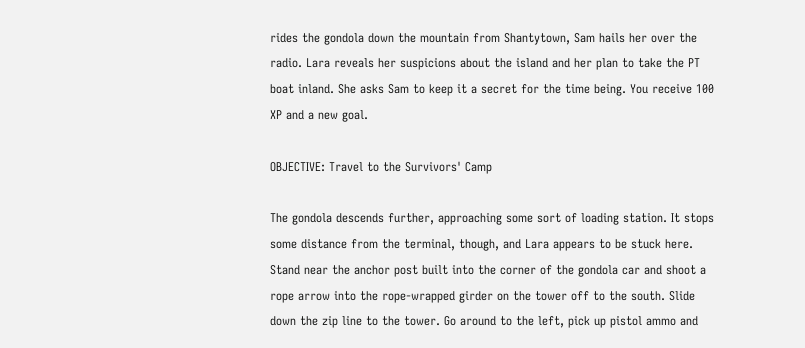rides the gondola down the mountain from Shantytown, Sam hails her over the radio. Lara reveals her suspicions about the island and her plan to take the PT boat inland. She asks Sam to keep it a secret for the time being. You receive 100 XP and a new goal.

OBJECTIVE: Travel to the Survivors' Camp

The gondola descends further, approaching some sort of loading station. It stops some distance from the terminal, though, and Lara appears to be stuck here. Stand near the anchor post built into the corner of the gondola car and shoot a rope arrow into the rope-wrapped girder on the tower off to the south. Slide down the zip line to the tower. Go around to the left, pick up pistol ammo and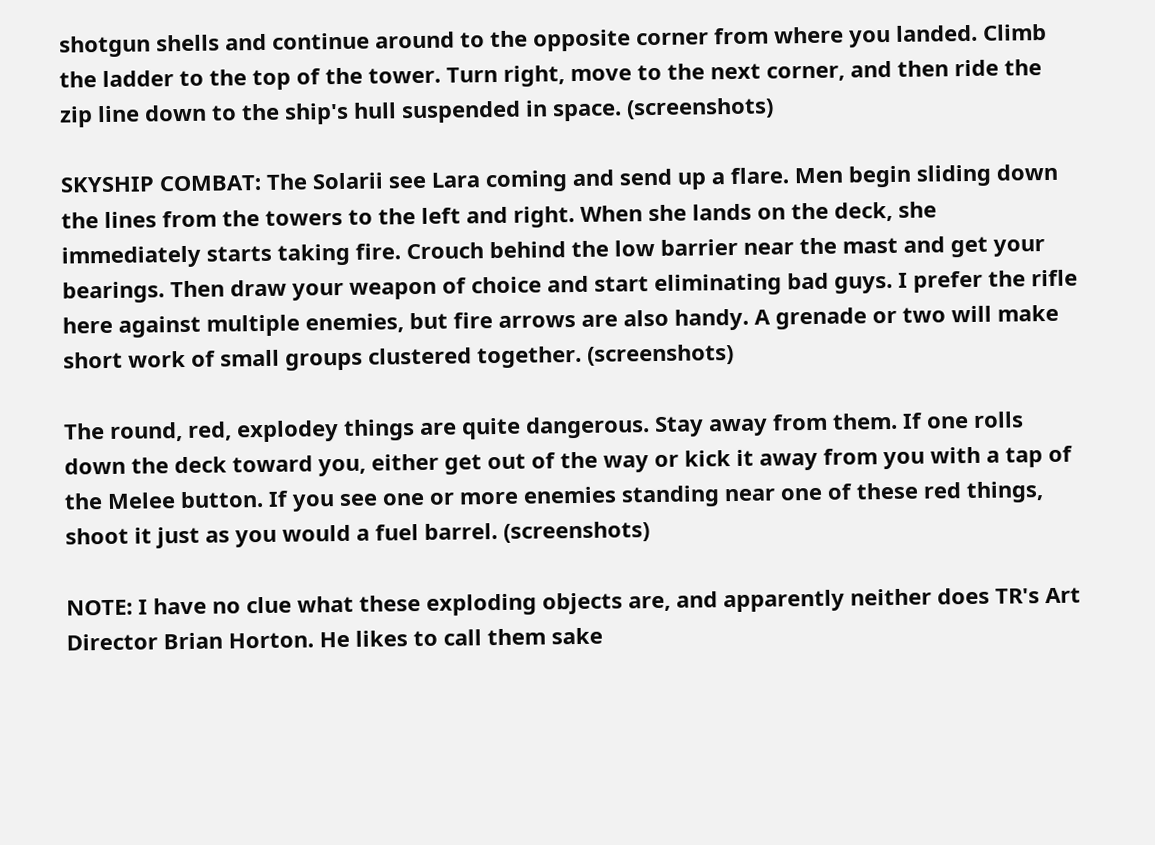shotgun shells and continue around to the opposite corner from where you landed. Climb the ladder to the top of the tower. Turn right, move to the next corner, and then ride the zip line down to the ship's hull suspended in space. (screenshots)

SKYSHIP COMBAT: The Solarii see Lara coming and send up a flare. Men begin sliding down the lines from the towers to the left and right. When she lands on the deck, she immediately starts taking fire. Crouch behind the low barrier near the mast and get your bearings. Then draw your weapon of choice and start eliminating bad guys. I prefer the rifle here against multiple enemies, but fire arrows are also handy. A grenade or two will make short work of small groups clustered together. (screenshots)

The round, red, explodey things are quite dangerous. Stay away from them. If one rolls down the deck toward you, either get out of the way or kick it away from you with a tap of the Melee button. If you see one or more enemies standing near one of these red things, shoot it just as you would a fuel barrel. (screenshots)

NOTE: I have no clue what these exploding objects are, and apparently neither does TR's Art Director Brian Horton. He likes to call them sake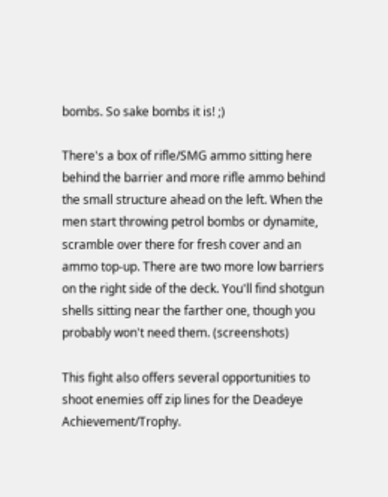bombs. So sake bombs it is! ;)

There's a box of rifle/SMG ammo sitting here behind the barrier and more rifle ammo behind the small structure ahead on the left. When the men start throwing petrol bombs or dynamite, scramble over there for fresh cover and an ammo top-up. There are two more low barriers on the right side of the deck. You'll find shotgun shells sitting near the farther one, though you probably won't need them. (screenshots)

This fight also offers several opportunities to shoot enemies off zip lines for the Deadeye Achievement/Trophy.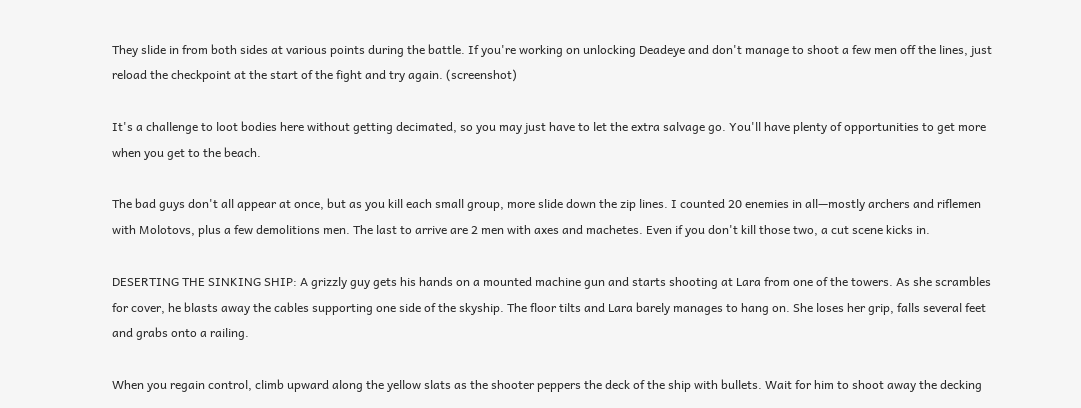They slide in from both sides at various points during the battle. If you're working on unlocking Deadeye and don't manage to shoot a few men off the lines, just reload the checkpoint at the start of the fight and try again. (screenshot)

It's a challenge to loot bodies here without getting decimated, so you may just have to let the extra salvage go. You'll have plenty of opportunities to get more when you get to the beach.

The bad guys don't all appear at once, but as you kill each small group, more slide down the zip lines. I counted 20 enemies in all—mostly archers and riflemen with Molotovs, plus a few demolitions men. The last to arrive are 2 men with axes and machetes. Even if you don't kill those two, a cut scene kicks in.

DESERTING THE SINKING SHIP: A grizzly guy gets his hands on a mounted machine gun and starts shooting at Lara from one of the towers. As she scrambles for cover, he blasts away the cables supporting one side of the skyship. The floor tilts and Lara barely manages to hang on. She loses her grip, falls several feet and grabs onto a railing.

When you regain control, climb upward along the yellow slats as the shooter peppers the deck of the ship with bullets. Wait for him to shoot away the decking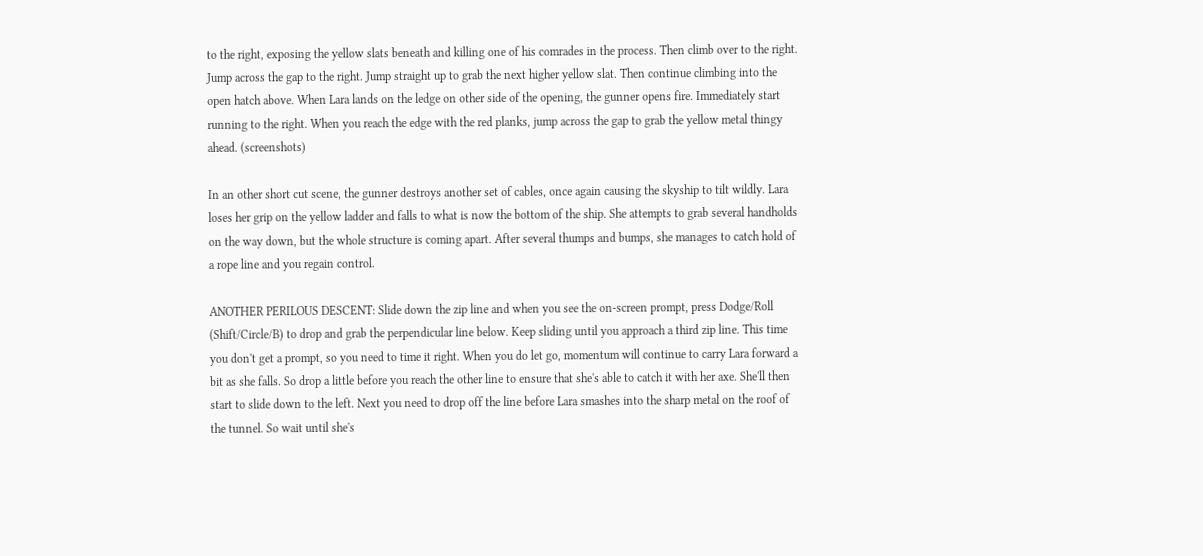to the right, exposing the yellow slats beneath and killing one of his comrades in the process. Then climb over to the right. Jump across the gap to the right. Jump straight up to grab the next higher yellow slat. Then continue climbing into the open hatch above. When Lara lands on the ledge on other side of the opening, the gunner opens fire. Immediately start running to the right. When you reach the edge with the red planks, jump across the gap to grab the yellow metal thingy ahead. (screenshots)

In an other short cut scene, the gunner destroys another set of cables, once again causing the skyship to tilt wildly. Lara loses her grip on the yellow ladder and falls to what is now the bottom of the ship. She attempts to grab several handholds on the way down, but the whole structure is coming apart. After several thumps and bumps, she manages to catch hold of a rope line and you regain control.

ANOTHER PERILOUS DESCENT: Slide down the zip line and when you see the on-screen prompt, press Dodge/Roll (Shift/Circle/B) to drop and grab the perpendicular line below. Keep sliding until you approach a third zip line. This time you don't get a prompt, so you need to time it right. When you do let go, momentum will continue to carry Lara forward a bit as she falls. So drop a little before you reach the other line to ensure that she's able to catch it with her axe. She'll then start to slide down to the left. Next you need to drop off the line before Lara smashes into the sharp metal on the roof of the tunnel. So wait until she's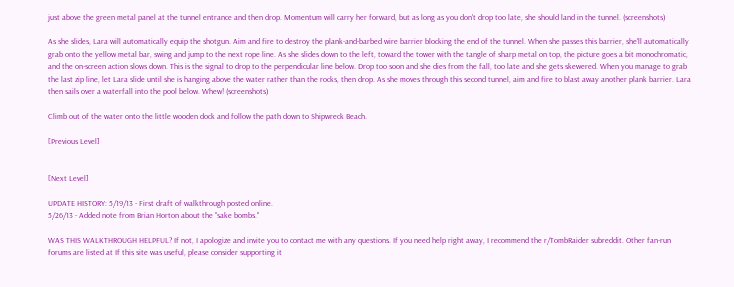just above the green metal panel at the tunnel entrance and then drop. Momentum will carry her forward, but as long as you don't drop too late, she should land in the tunnel. (screenshots)

As she slides, Lara will automatically equip the shotgun. Aim and fire to destroy the plank-and-barbed wire barrier blocking the end of the tunnel. When she passes this barrier, she'll automatically grab onto the yellow metal bar, swing and jump to the next rope line. As she slides down to the left, toward the tower with the tangle of sharp metal on top, the picture goes a bit monochromatic, and the on-screen action slows down. This is the signal to drop to the perpendicular line below. Drop too soon and she dies from the fall, too late and she gets skewered. When you manage to grab the last zip line, let Lara slide until she is hanging above the water rather than the rocks, then drop. As she moves through this second tunnel, aim and fire to blast away another plank barrier. Lara then sails over a waterfall into the pool below. Whew! (screenshots)

Climb out of the water onto the little wooden dock and follow the path down to Shipwreck Beach.

[Previous Level]


[Next Level]

UPDATE HISTORY: 5/19/13 - First draft of walkthrough posted online.
5/26/13 - Added note from Brian Horton about the "sake bombs."

WAS THIS WALKTHROUGH HELPFUL? If not, I apologize and invite you to contact me with any questions. If you need help right away, I recommend the r/TombRaider subreddit. Other fan-run forums are listed at If this site was useful, please consider supporting it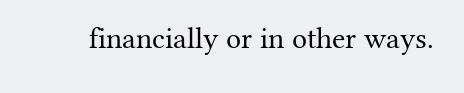financially or in other ways.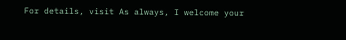For details, visit As always, I welcome your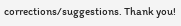corrections/suggestions. Thank you!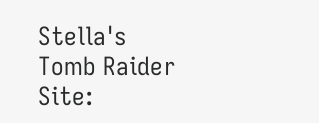Stella's Tomb Raider Site: